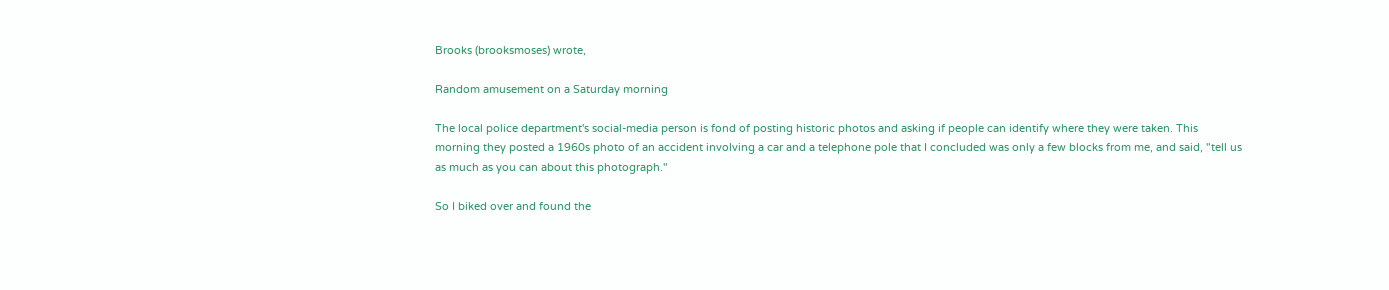Brooks (brooksmoses) wrote,

Random amusement on a Saturday morning

The local police department's social-media person is fond of posting historic photos and asking if people can identify where they were taken. This morning they posted a 1960s photo of an accident involving a car and a telephone pole that I concluded was only a few blocks from me, and said, "tell us as much as you can about this photograph."

So I biked over and found the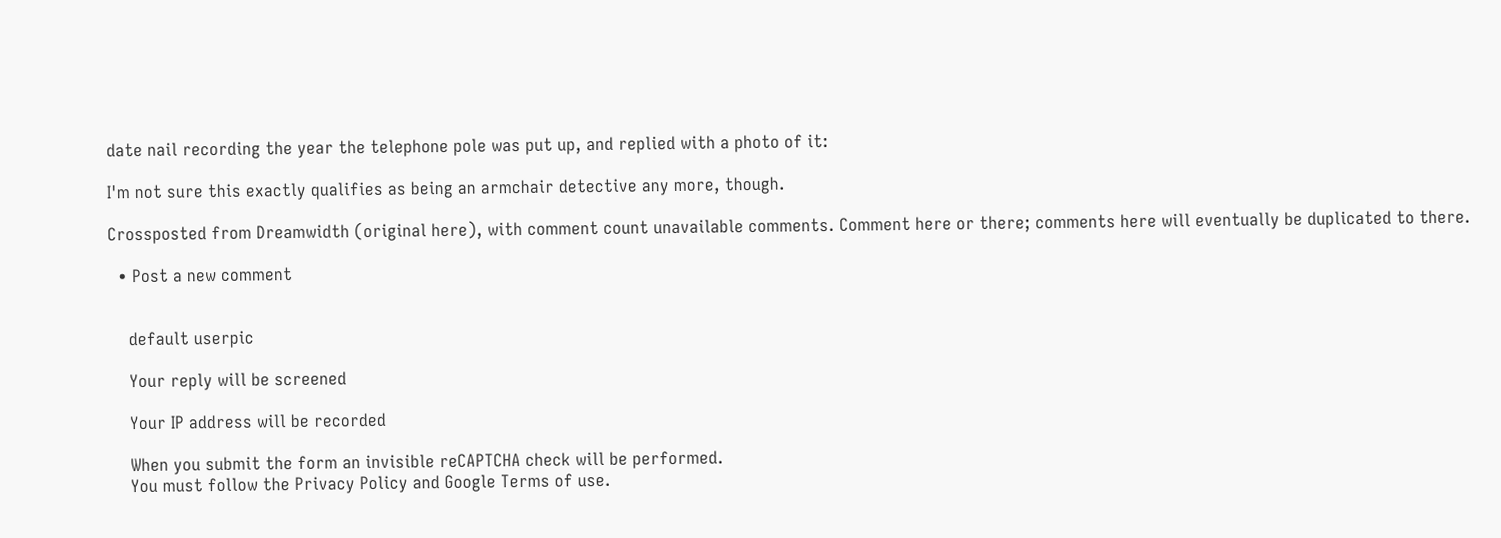date nail recording the year the telephone pole was put up, and replied with a photo of it:

I'm not sure this exactly qualifies as being an armchair detective any more, though.

Crossposted from Dreamwidth (original here), with comment count unavailable comments. Comment here or there; comments here will eventually be duplicated to there.

  • Post a new comment


    default userpic

    Your reply will be screened

    Your IP address will be recorded

    When you submit the form an invisible reCAPTCHA check will be performed.
    You must follow the Privacy Policy and Google Terms of use.